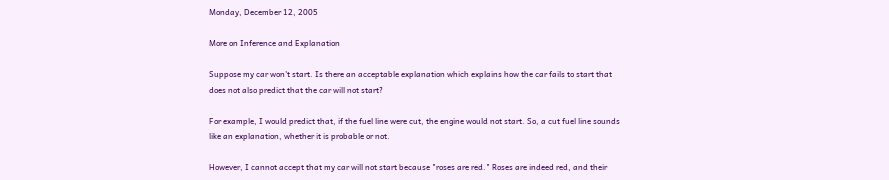Monday, December 12, 2005

More on Inference and Explanation

Suppose my car won't start. Is there an acceptable explanation which explains how the car fails to start that does not also predict that the car will not start?

For example, I would predict that, if the fuel line were cut, the engine would not start. So, a cut fuel line sounds like an explanation, whether it is probable or not.

However, I cannot accept that my car will not start because "roses are red." Roses are indeed red, and their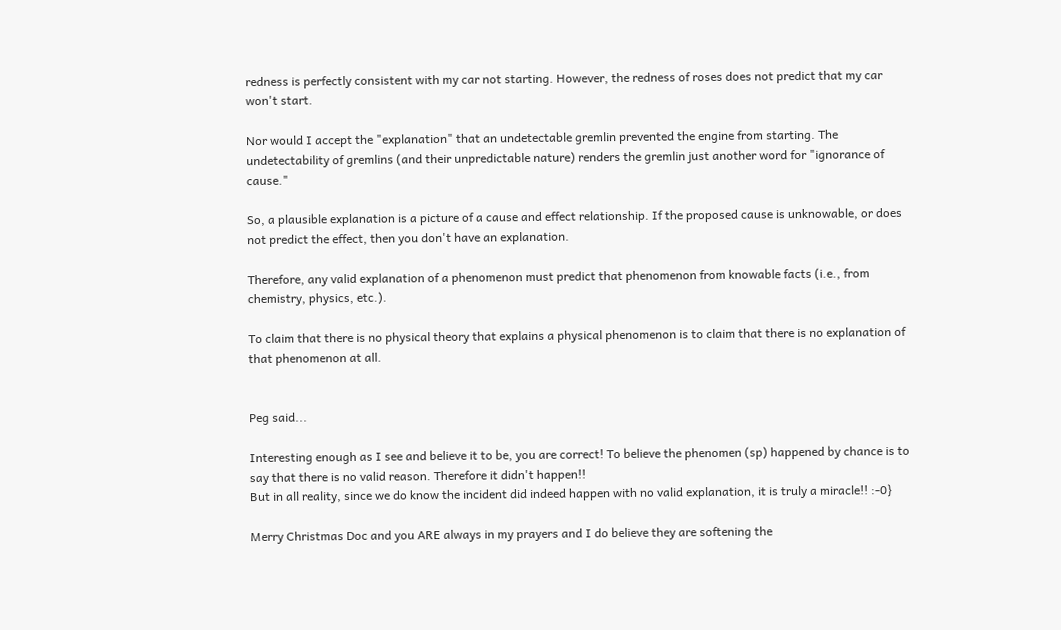redness is perfectly consistent with my car not starting. However, the redness of roses does not predict that my car won't start.

Nor would I accept the "explanation" that an undetectable gremlin prevented the engine from starting. The undetectability of gremlins (and their unpredictable nature) renders the gremlin just another word for "ignorance of cause."

So, a plausible explanation is a picture of a cause and effect relationship. If the proposed cause is unknowable, or does not predict the effect, then you don't have an explanation.

Therefore, any valid explanation of a phenomenon must predict that phenomenon from knowable facts (i.e., from chemistry, physics, etc.).

To claim that there is no physical theory that explains a physical phenomenon is to claim that there is no explanation of that phenomenon at all.


Peg said...

Interesting enough as I see and believe it to be, you are correct! To believe the phenomen (sp) happened by chance is to say that there is no valid reason. Therefore it didn't happen!!
But in all reality, since we do know the incident did indeed happen with no valid explanation, it is truly a miracle!! :-0}

Merry Christmas Doc and you ARE always in my prayers and I do believe they are softening the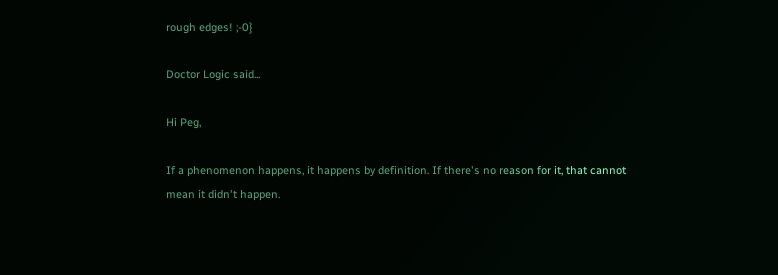rough edges! ;-0}

Doctor Logic said...

Hi Peg,

If a phenomenon happens, it happens by definition. If there's no reason for it, that cannot mean it didn't happen.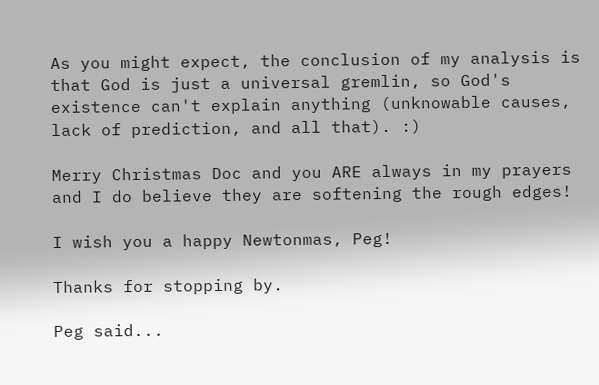As you might expect, the conclusion of my analysis is that God is just a universal gremlin, so God's existence can't explain anything (unknowable causes, lack of prediction, and all that). :)

Merry Christmas Doc and you ARE always in my prayers and I do believe they are softening the rough edges!

I wish you a happy Newtonmas, Peg!

Thanks for stopping by.

Peg said...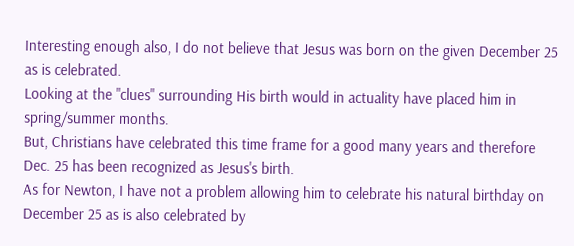Interesting enough also, I do not believe that Jesus was born on the given December 25 as is celebrated.
Looking at the "clues" surrounding His birth would in actuality have placed him in spring/summer months.
But, Christians have celebrated this time frame for a good many years and therefore Dec. 25 has been recognized as Jesus's birth.
As for Newton, I have not a problem allowing him to celebrate his natural birthday on December 25 as is also celebrated by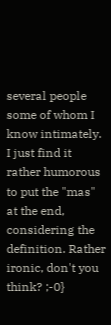several people some of whom I know intimately.
I just find it rather humorous to put the "mas" at the end, considering the definition. Rather ironic, don't you think? ;-0}